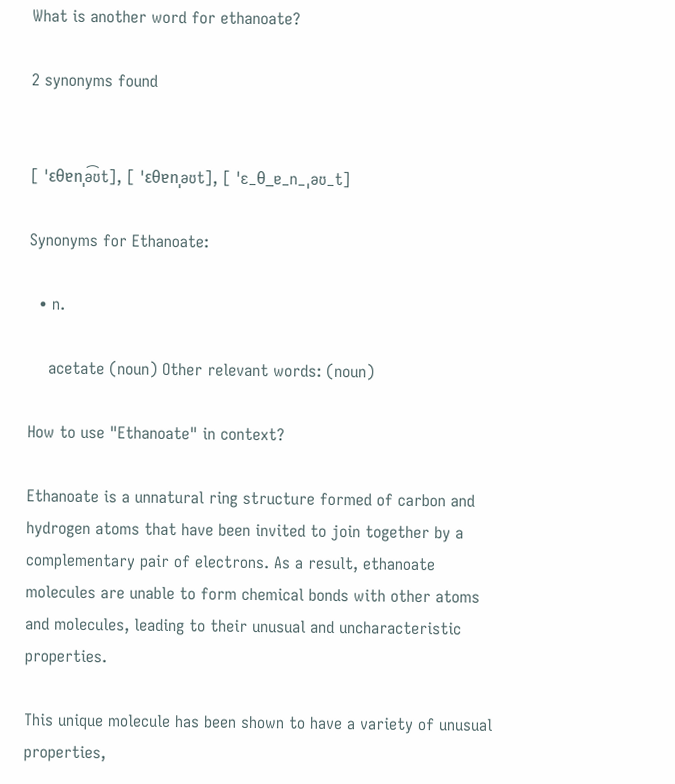What is another word for ethanoate?

2 synonyms found


[ ˈɛθɐnˌə͡ʊt], [ ˈɛθɐnˌəʊt], [ ˈɛ_θ_ɐ_n_ˌəʊ_t]

Synonyms for Ethanoate:

  • n.

    acetate (noun) Other relevant words: (noun)

How to use "Ethanoate" in context?

Ethanoate is a unnatural ring structure formed of carbon and hydrogen atoms that have been invited to join together by a complementary pair of electrons. As a result, ethanoate molecules are unable to form chemical bonds with other atoms and molecules, leading to their unusual and uncharacteristic properties.

This unique molecule has been shown to have a variety of unusual properties,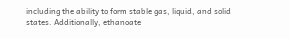including the ability to form stable gas, liquid, and solid states. Additionally, ethanoate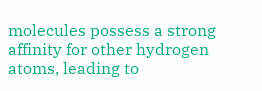molecules possess a strong affinity for other hydrogen atoms, leading to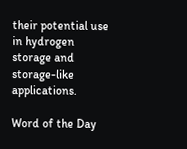their potential use in hydrogen storage and storage-like applications.

Word of the Day